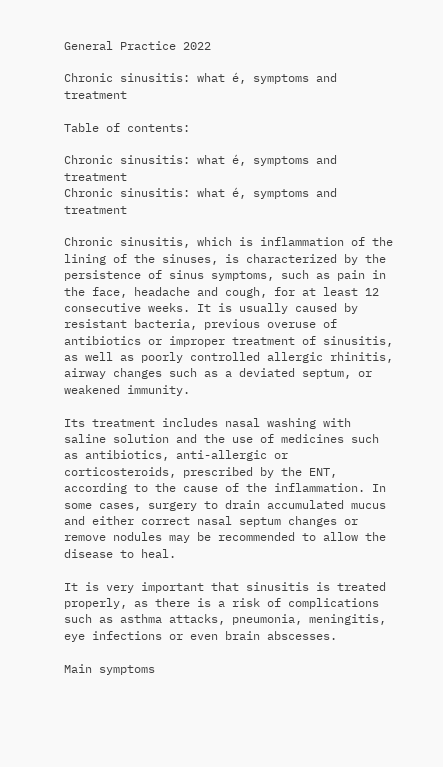General Practice 2022

Chronic sinusitis: what é, symptoms and treatment

Table of contents:

Chronic sinusitis: what é, symptoms and treatment
Chronic sinusitis: what é, symptoms and treatment

Chronic sinusitis, which is inflammation of the lining of the sinuses, is characterized by the persistence of sinus symptoms, such as pain in the face, headache and cough, for at least 12 consecutive weeks. It is usually caused by resistant bacteria, previous overuse of antibiotics or improper treatment of sinusitis, as well as poorly controlled allergic rhinitis, airway changes such as a deviated septum, or weakened immunity.

Its treatment includes nasal washing with saline solution and the use of medicines such as antibiotics, anti-allergic or corticosteroids, prescribed by the ENT, according to the cause of the inflammation. In some cases, surgery to drain accumulated mucus and either correct nasal septum changes or remove nodules may be recommended to allow the disease to heal.

It is very important that sinusitis is treated properly, as there is a risk of complications such as asthma attacks, pneumonia, meningitis, eye infections or even brain abscesses.

Main symptoms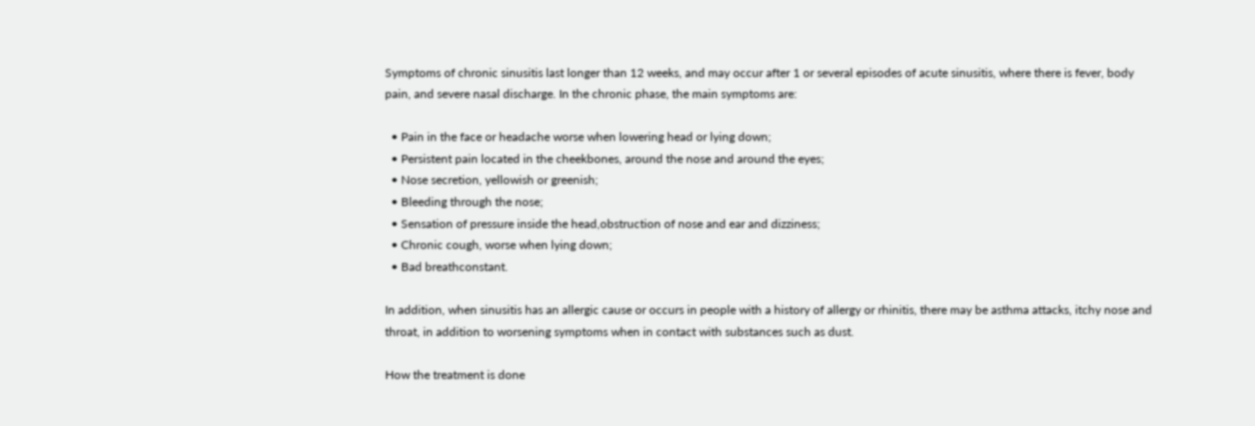Symptoms of chronic sinusitis last longer than 12 weeks, and may occur after 1 or several episodes of acute sinusitis, where there is fever, body pain, and severe nasal discharge. In the chronic phase, the main symptoms are:

  • Pain in the face or headache worse when lowering head or lying down;
  • Persistent pain located in the cheekbones, around the nose and around the eyes;
  • Nose secretion, yellowish or greenish;
  • Bleeding through the nose;
  • Sensation of pressure inside the head,obstruction of nose and ear and dizziness;
  • Chronic cough, worse when lying down;
  • Bad breathconstant.

In addition, when sinusitis has an allergic cause or occurs in people with a history of allergy or rhinitis, there may be asthma attacks, itchy nose and throat, in addition to worsening symptoms when in contact with substances such as dust.

How the treatment is done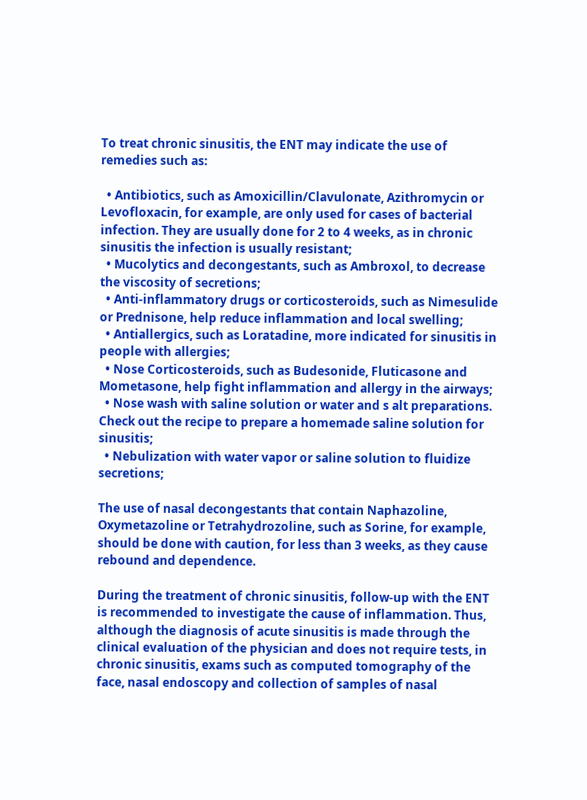To treat chronic sinusitis, the ENT may indicate the use of remedies such as:

  • Antibiotics, such as Amoxicillin/Clavulonate, Azithromycin or Levofloxacin, for example, are only used for cases of bacterial infection. They are usually done for 2 to 4 weeks, as in chronic sinusitis the infection is usually resistant;
  • Mucolytics and decongestants, such as Ambroxol, to decrease the viscosity of secretions;
  • Anti-inflammatory drugs or corticosteroids, such as Nimesulide or Prednisone, help reduce inflammation and local swelling;
  • Antiallergics, such as Loratadine, more indicated for sinusitis in people with allergies;
  • Nose Corticosteroids, such as Budesonide, Fluticasone and Mometasone, help fight inflammation and allergy in the airways;
  • Nose wash with saline solution or water and s alt preparations. Check out the recipe to prepare a homemade saline solution for sinusitis;
  • Nebulization with water vapor or saline solution to fluidize secretions;

The use of nasal decongestants that contain Naphazoline, Oxymetazoline or Tetrahydrozoline, such as Sorine, for example, should be done with caution, for less than 3 weeks, as they cause rebound and dependence.

During the treatment of chronic sinusitis, follow-up with the ENT is recommended to investigate the cause of inflammation. Thus, although the diagnosis of acute sinusitis is made through the clinical evaluation of the physician and does not require tests, in chronic sinusitis, exams such as computed tomography of the face, nasal endoscopy and collection of samples of nasal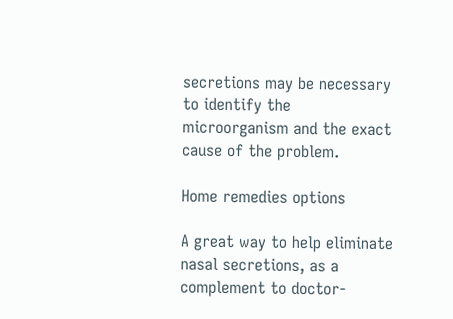secretions may be necessary to identify the microorganism and the exact cause of the problem.

Home remedies options

A great way to help eliminate nasal secretions, as a complement to doctor-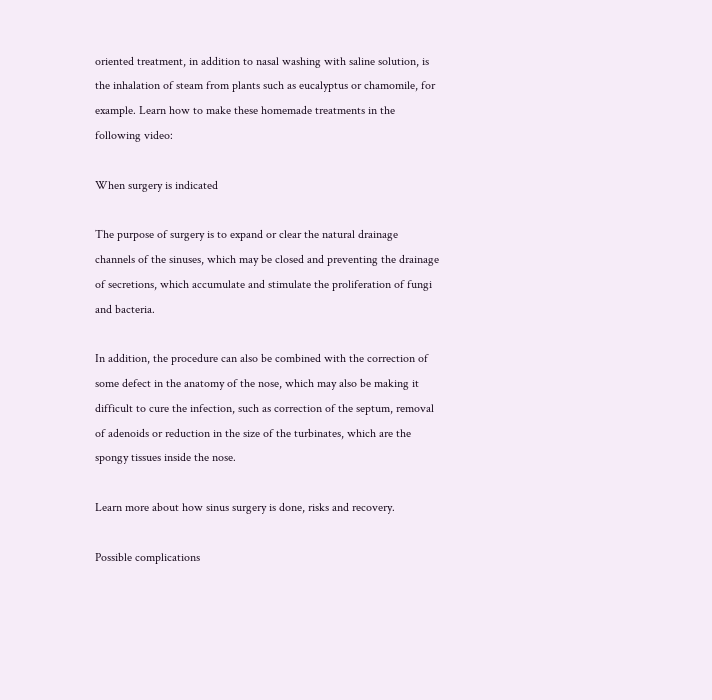oriented treatment, in addition to nasal washing with saline solution, is the inhalation of steam from plants such as eucalyptus or chamomile, for example. Learn how to make these homemade treatments in the following video:

When surgery is indicated

The purpose of surgery is to expand or clear the natural drainage channels of the sinuses, which may be closed and preventing the drainage of secretions, which accumulate and stimulate the proliferation of fungi and bacteria.

In addition, the procedure can also be combined with the correction of some defect in the anatomy of the nose, which may also be making it difficult to cure the infection, such as correction of the septum, removal of adenoids or reduction in the size of the turbinates, which are the spongy tissues inside the nose.

Learn more about how sinus surgery is done, risks and recovery.

Possible complications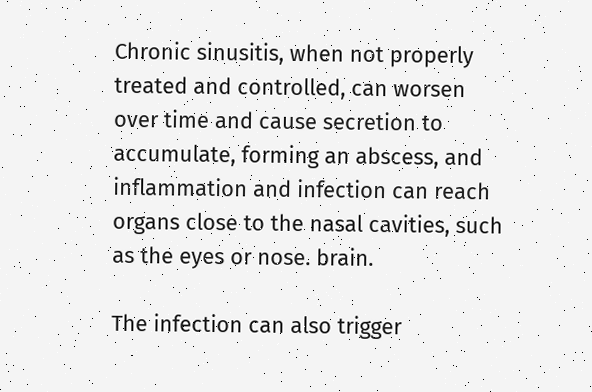Chronic sinusitis, when not properly treated and controlled, can worsen over time and cause secretion to accumulate, forming an abscess, and inflammation and infection can reach organs close to the nasal cavities, such as the eyes or nose. brain.

The infection can also trigger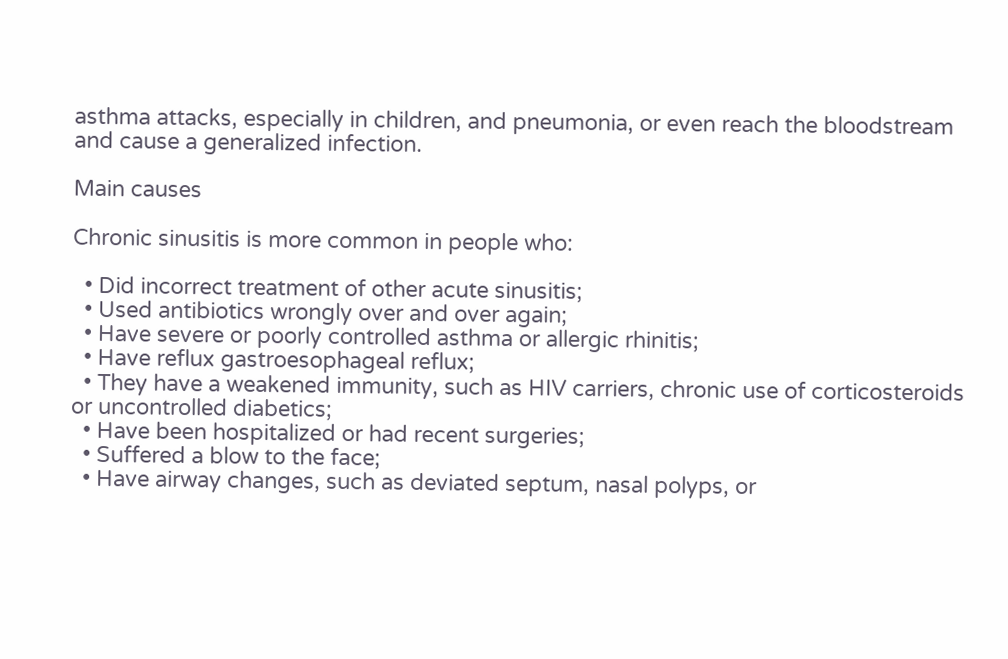asthma attacks, especially in children, and pneumonia, or even reach the bloodstream and cause a generalized infection.

Main causes

Chronic sinusitis is more common in people who:

  • Did incorrect treatment of other acute sinusitis;
  • Used antibiotics wrongly over and over again;
  • Have severe or poorly controlled asthma or allergic rhinitis;
  • Have reflux gastroesophageal reflux;
  • They have a weakened immunity, such as HIV carriers, chronic use of corticosteroids or uncontrolled diabetics;
  • Have been hospitalized or had recent surgeries;
  • Suffered a blow to the face;
  • Have airway changes, such as deviated septum, nasal polyps, or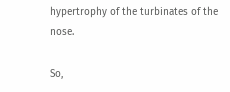hypertrophy of the turbinates of the nose.

So,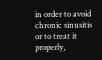in order to avoid chronic sinusitis or to treat it properly,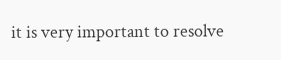it is very important to resolve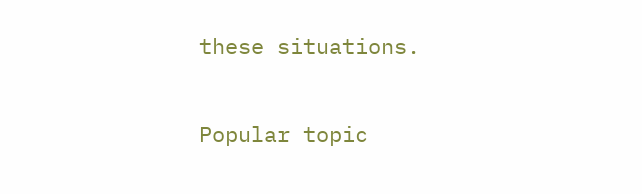these situations.

Popular topic